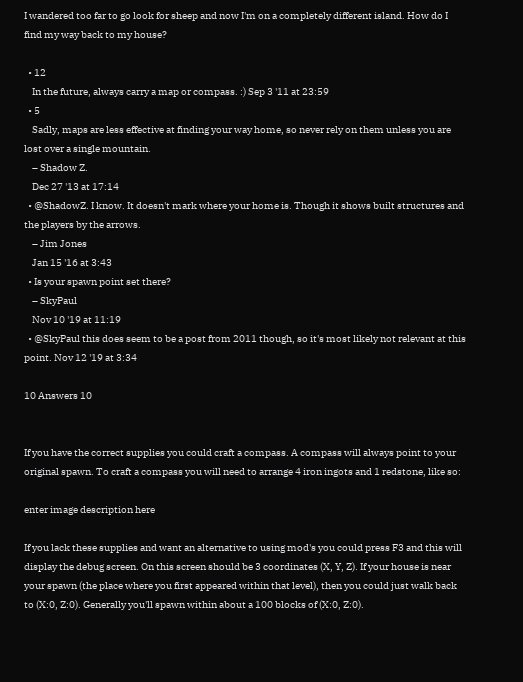I wandered too far to go look for sheep and now I'm on a completely different island. How do I find my way back to my house?

  • 12
    In the future, always carry a map or compass. :) Sep 3 '11 at 23:59
  • 5
    Sadly, maps are less effective at finding your way home, so never rely on them unless you are lost over a single mountain.
    – Shadow Z.
    Dec 27 '13 at 17:14
  • @ShadowZ. I know. It doesn't mark where your home is. Though it shows built structures and the players by the arrows.
    – Jim Jones
    Jan 15 '16 at 3:43
  • Is your spawn point set there?
    – SkyPaul
    Nov 10 '19 at 11:19
  • @SkyPaul this does seem to be a post from 2011 though, so it's most likely not relevant at this point. Nov 12 '19 at 3:34

10 Answers 10


If you have the correct supplies you could craft a compass. A compass will always point to your original spawn. To craft a compass you will need to arrange 4 iron ingots and 1 redstone, like so:

enter image description here

If you lack these supplies and want an alternative to using mod's you could press F3 and this will display the debug screen. On this screen should be 3 coordinates (X, Y, Z). If your house is near your spawn (the place where you first appeared within that level), then you could just walk back to (X:0, Z:0). Generally you'll spawn within about a 100 blocks of (X:0, Z:0).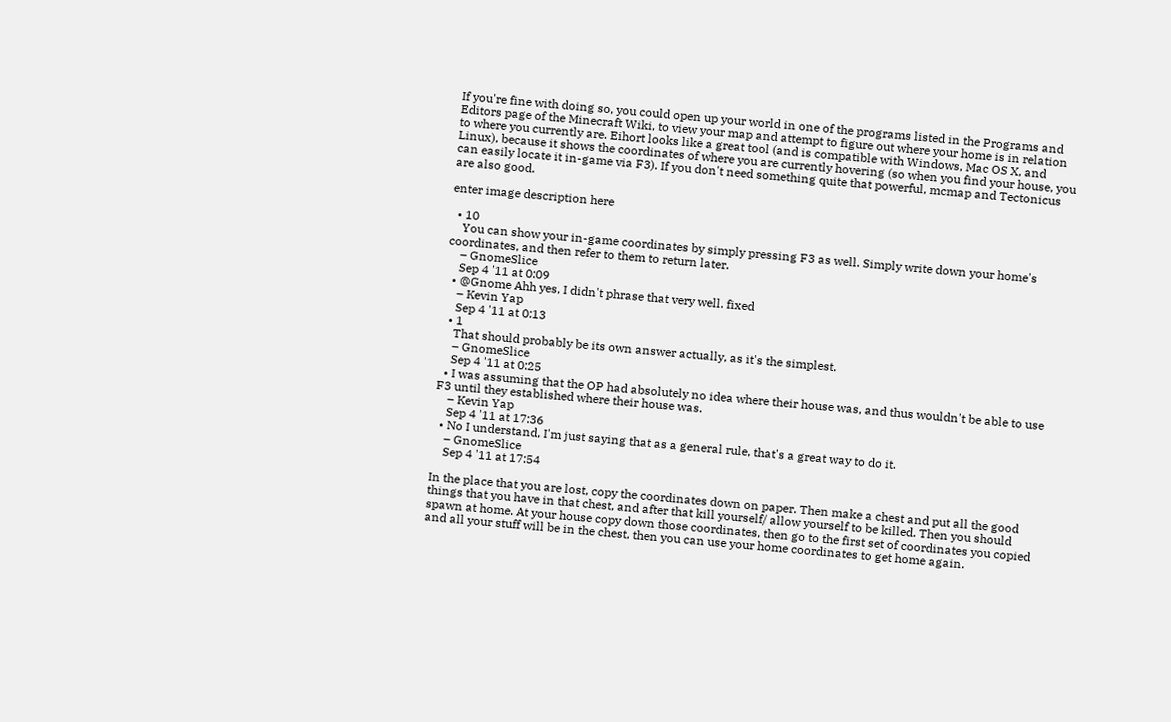If you're fine with doing so, you could open up your world in one of the programs listed in the Programs and Editors page of the Minecraft Wiki, to view your map and attempt to figure out where your home is in relation to where you currently are. Eihort looks like a great tool (and is compatible with Windows, Mac OS X, and Linux), because it shows the coordinates of where you are currently hovering (so when you find your house, you can easily locate it in-game via F3). If you don't need something quite that powerful, mcmap and Tectonicus are also good.

enter image description here

  • 10
    You can show your in-game coordinates by simply pressing F3 as well. Simply write down your home's coordinates, and then refer to them to return later.
    – GnomeSlice
    Sep 4 '11 at 0:09
  • @Gnome Ahh yes, I didn't phrase that very well. fixed
    – Kevin Yap
    Sep 4 '11 at 0:13
  • 1
    That should probably be its own answer actually, as it's the simplest.
    – GnomeSlice
    Sep 4 '11 at 0:25
  • I was assuming that the OP had absolutely no idea where their house was, and thus wouldn't be able to use F3 until they established where their house was.
    – Kevin Yap
    Sep 4 '11 at 17:36
  • No I understand, I'm just saying that as a general rule, that's a great way to do it.
    – GnomeSlice
    Sep 4 '11 at 17:54

In the place that you are lost, copy the coordinates down on paper. Then make a chest and put all the good things that you have in that chest, and after that kill yourself/ allow yourself to be killed. Then you should spawn at home. At your house copy down those coordinates, then go to the first set of coordinates you copied and all your stuff will be in the chest, then you can use your home coordinates to get home again.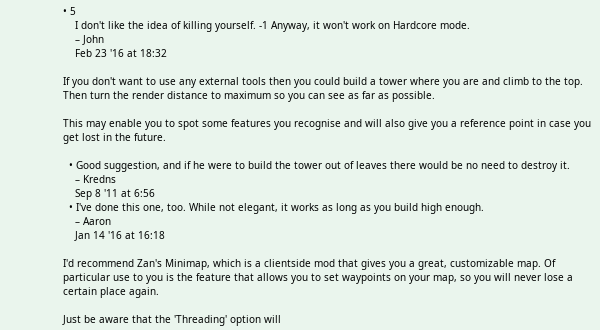• 5
    I don't like the idea of killing yourself. -1 Anyway, it won't work on Hardcore mode.
    – John
    Feb 23 '16 at 18:32

If you don't want to use any external tools then you could build a tower where you are and climb to the top. Then turn the render distance to maximum so you can see as far as possible.

This may enable you to spot some features you recognise and will also give you a reference point in case you get lost in the future.

  • Good suggestion, and if he were to build the tower out of leaves there would be no need to destroy it.
    – Kredns
    Sep 8 '11 at 6:56
  • I've done this one, too. While not elegant, it works as long as you build high enough.
    – Aaron
    Jan 14 '16 at 16:18

I'd recommend Zan's Minimap, which is a clientside mod that gives you a great, customizable map. Of particular use to you is the feature that allows you to set waypoints on your map, so you will never lose a certain place again.

Just be aware that the 'Threading' option will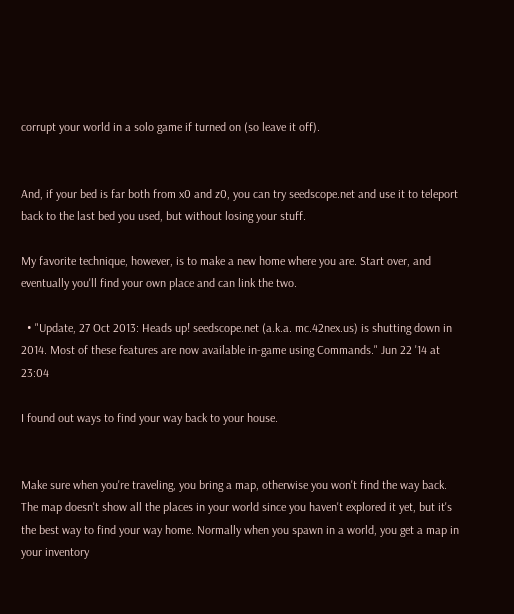corrupt your world in a solo game if turned on (so leave it off).


And, if your bed is far both from x0 and z0, you can try seedscope.net and use it to teleport back to the last bed you used, but without losing your stuff.

My favorite technique, however, is to make a new home where you are. Start over, and eventually you'll find your own place and can link the two.

  • "Update, 27 Oct 2013: Heads up! seedscope.net (a.k.a. mc.42nex.us) is shutting down in 2014. Most of these features are now available in-game using Commands." Jun 22 '14 at 23:04

I found out ways to find your way back to your house.


Make sure when you're traveling, you bring a map, otherwise you won't find the way back. The map doesn't show all the places in your world since you haven't explored it yet, but it's the best way to find your way home. Normally when you spawn in a world, you get a map in your inventory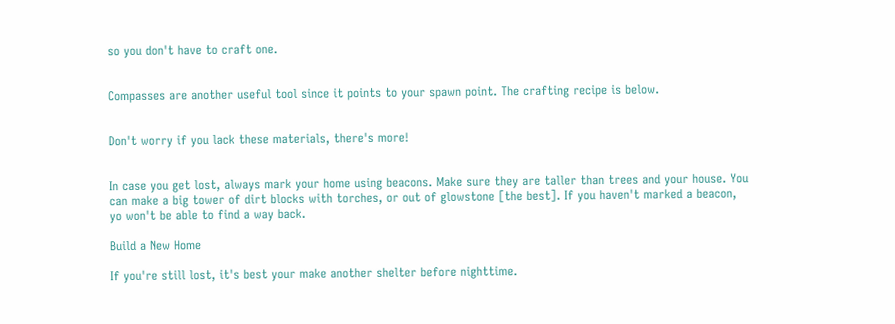so you don't have to craft one.


Compasses are another useful tool since it points to your spawn point. The crafting recipe is below.


Don't worry if you lack these materials, there's more!


In case you get lost, always mark your home using beacons. Make sure they are taller than trees and your house. You can make a big tower of dirt blocks with torches, or out of glowstone [the best]. If you haven't marked a beacon, yo won't be able to find a way back.

Build a New Home

If you're still lost, it's best your make another shelter before nighttime.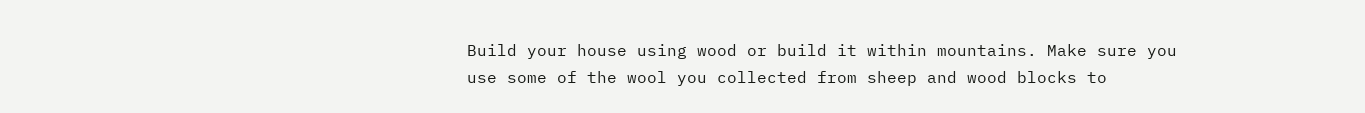Build your house using wood or build it within mountains. Make sure you use some of the wool you collected from sheep and wood blocks to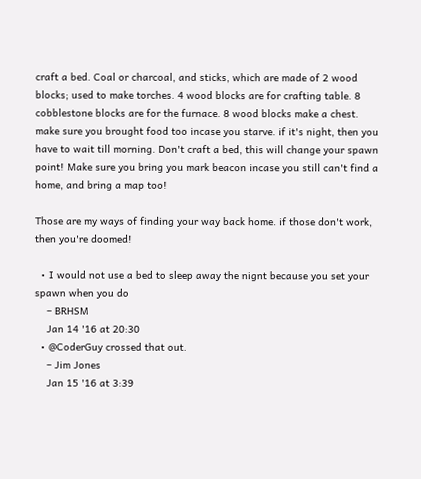craft a bed. Coal or charcoal, and sticks, which are made of 2 wood blocks; used to make torches. 4 wood blocks are for crafting table. 8 cobblestone blocks are for the furnace. 8 wood blocks make a chest. make sure you brought food too incase you starve. if it's night, then you have to wait till morning. Don't craft a bed, this will change your spawn point! Make sure you bring you mark beacon incase you still can't find a home, and bring a map too!

Those are my ways of finding your way back home. if those don't work, then you're doomed!

  • I would not use a bed to sleep away the nignt because you set your spawn when you do
    – BRHSM
    Jan 14 '16 at 20:30
  • @CoderGuy crossed that out.
    – Jim Jones
    Jan 15 '16 at 3:39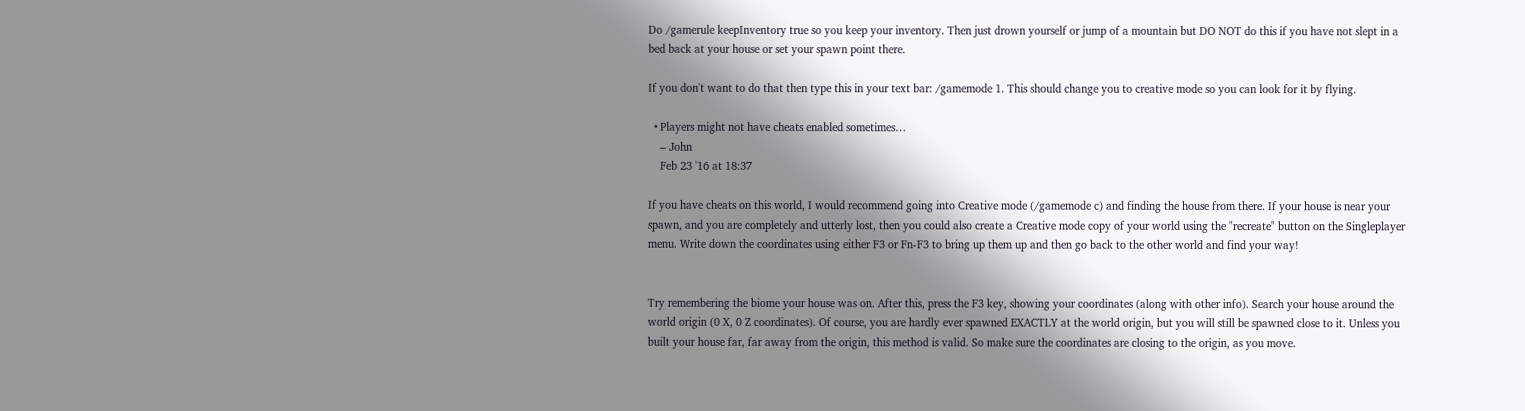Do /gamerule keepInventory true so you keep your inventory. Then just drown yourself or jump of a mountain but DO NOT do this if you have not slept in a bed back at your house or set your spawn point there.

If you don't want to do that then type this in your text bar: /gamemode 1. This should change you to creative mode so you can look for it by flying.

  • Players might not have cheats enabled sometimes…
    – John
    Feb 23 '16 at 18:37

If you have cheats on this world, I would recommend going into Creative mode (/gamemode c) and finding the house from there. If your house is near your spawn, and you are completely and utterly lost, then you could also create a Creative mode copy of your world using the "recreate" button on the Singleplayer menu. Write down the coordinates using either F3 or Fn-F3 to bring up them up and then go back to the other world and find your way!


Try remembering the biome your house was on. After this, press the F3 key, showing your coordinates (along with other info). Search your house around the world origin (0 X, 0 Z coordinates). Of course, you are hardly ever spawned EXACTLY at the world origin, but you will still be spawned close to it. Unless you built your house far, far away from the origin, this method is valid. So make sure the coordinates are closing to the origin, as you move.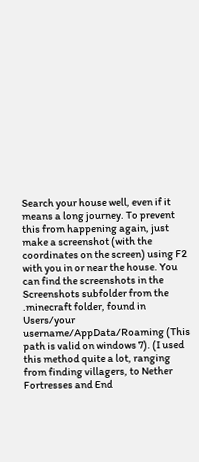Search your house well, even if it means a long journey. To prevent this from happening again, just make a screenshot (with the coordinates on the screen) using F2 with you in or near the house. You can find the screenshots in the Screenshots subfolder from the .minecraft folder, found in Users/your username/AppData/Roaming (This path is valid on windows 7). (I used this method quite a lot, ranging from finding villagers, to Nether Fortresses and End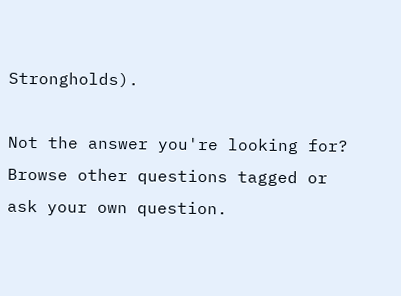Strongholds).

Not the answer you're looking for? Browse other questions tagged or ask your own question.